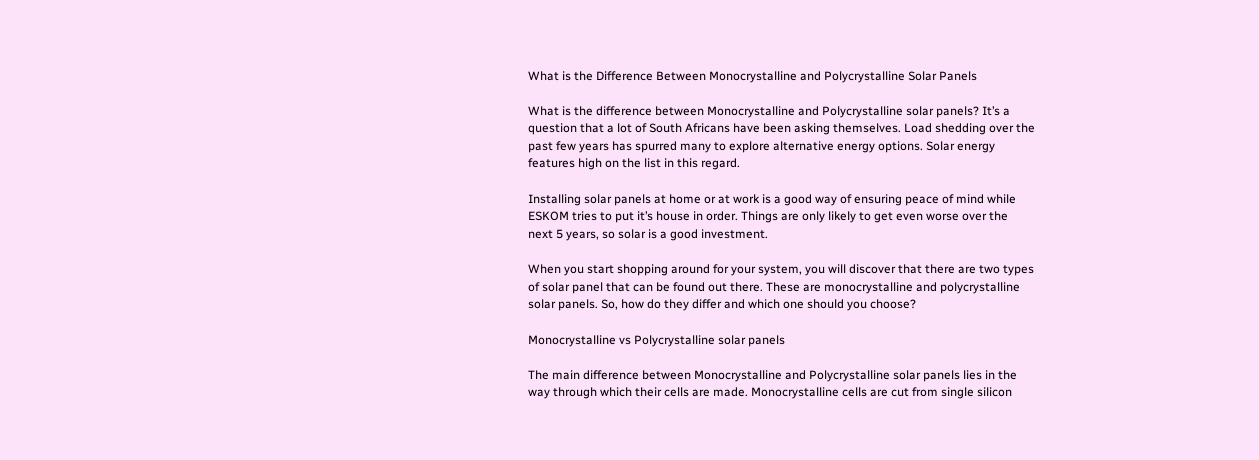What is the Difference Between Monocrystalline and Polycrystalline Solar Panels

What is the difference between Monocrystalline and Polycrystalline solar panels? It’s a question that a lot of South Africans have been asking themselves. Load shedding over the past few years has spurred many to explore alternative energy options. Solar energy features high on the list in this regard.

Installing solar panels at home or at work is a good way of ensuring peace of mind while ESKOM tries to put it’s house in order. Things are only likely to get even worse over the next 5 years, so solar is a good investment.

When you start shopping around for your system, you will discover that there are two types of solar panel that can be found out there. These are monocrystalline and polycrystalline solar panels. So, how do they differ and which one should you choose?

Monocrystalline vs Polycrystalline solar panels

The main difference between Monocrystalline and Polycrystalline solar panels lies in the way through which their cells are made. Monocrystalline cells are cut from single silicon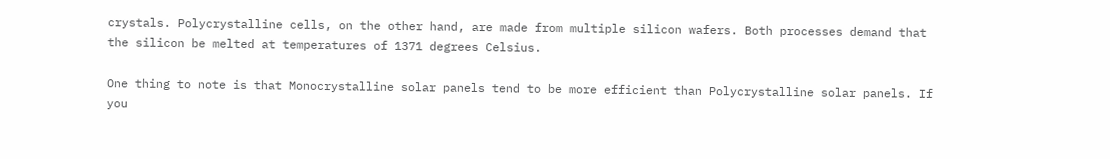crystals. Polycrystalline cells, on the other hand, are made from multiple silicon wafers. Both processes demand that the silicon be melted at temperatures of 1371 degrees Celsius.

One thing to note is that Monocrystalline solar panels tend to be more efficient than Polycrystalline solar panels. If you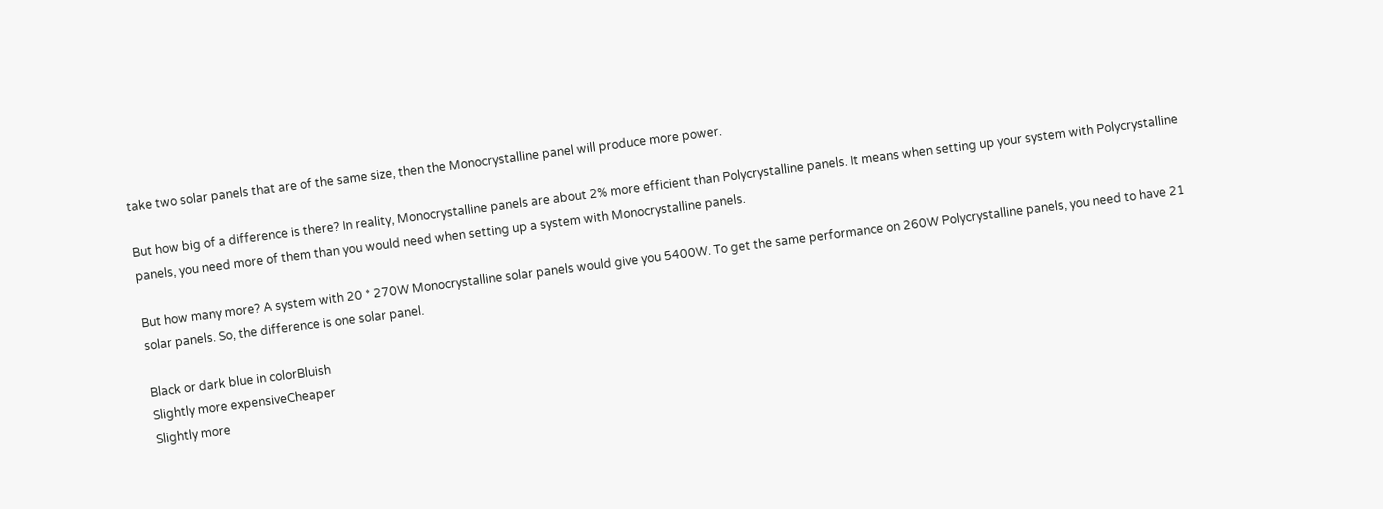take two solar panels that are of the same size, then the Monocrystalline panel will produce more power.

But how big of a difference is there? In reality, Monocrystalline panels are about 2% more efficient than Polycrystalline panels. It means when setting up your system with Polycrystalline panels, you need more of them than you would need when setting up a system with Monocrystalline panels.

But how many more? A system with 20 * 270W Monocrystalline solar panels would give you 5400W. To get the same performance on 260W Polycrystalline panels, you need to have 21 solar panels. So, the difference is one solar panel.

Black or dark blue in colorBluish
Slightly more expensiveCheaper
Slightly more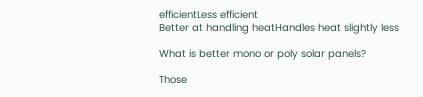efficientLess efficient
Better at handling heatHandles heat slightly less

What is better mono or poly solar panels?

Those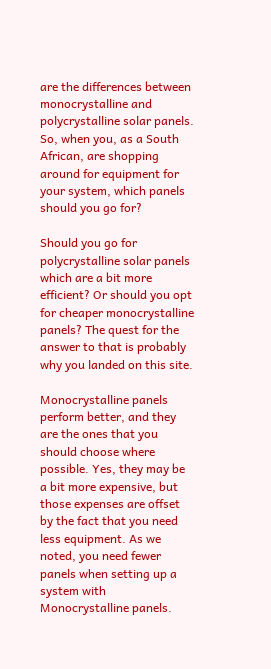are the differences between monocrystalline and polycrystalline solar panels. So, when you, as a South African, are shopping around for equipment for your system, which panels should you go for?

Should you go for polycrystalline solar panels which are a bit more efficient? Or should you opt for cheaper monocrystalline panels? The quest for the answer to that is probably why you landed on this site.

Monocrystalline panels perform better, and they are the ones that you should choose where possible. Yes, they may be a bit more expensive, but those expenses are offset by the fact that you need less equipment. As we noted, you need fewer panels when setting up a system with Monocrystalline panels.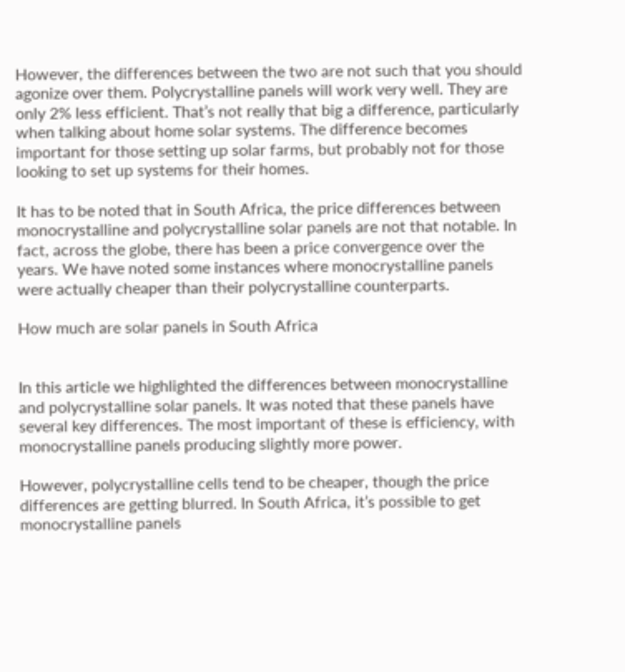However, the differences between the two are not such that you should agonize over them. Polycrystalline panels will work very well. They are only 2% less efficient. That’s not really that big a difference, particularly when talking about home solar systems. The difference becomes important for those setting up solar farms, but probably not for those looking to set up systems for their homes.

It has to be noted that in South Africa, the price differences between monocrystalline and polycrystalline solar panels are not that notable. In fact, across the globe, there has been a price convergence over the years. We have noted some instances where monocrystalline panels were actually cheaper than their polycrystalline counterparts.

How much are solar panels in South Africa


In this article we highlighted the differences between monocrystalline and polycrystalline solar panels. It was noted that these panels have several key differences. The most important of these is efficiency, with monocrystalline panels producing slightly more power.

However, polycrystalline cells tend to be cheaper, though the price differences are getting blurred. In South Africa, it’s possible to get monocrystalline panels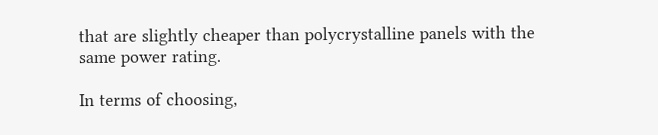that are slightly cheaper than polycrystalline panels with the same power rating.

In terms of choosing,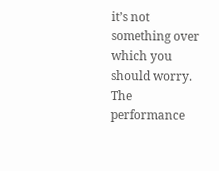it’s not something over which you should worry. The performance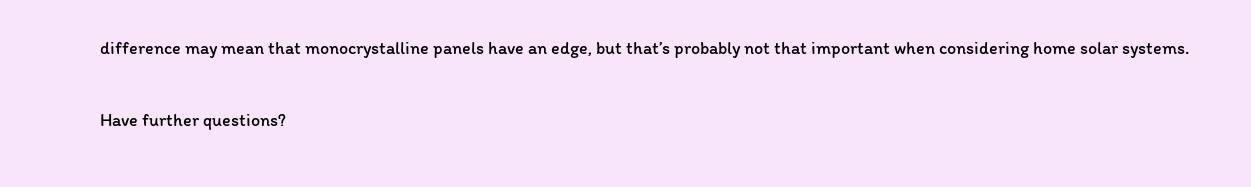difference may mean that monocrystalline panels have an edge, but that’s probably not that important when considering home solar systems.

Have further questions?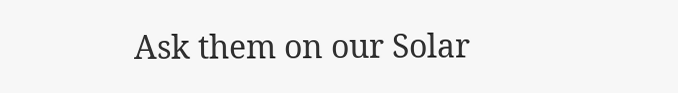Ask them on our Solar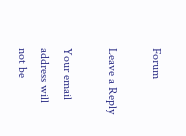Forum

Leave a Reply

Your email address will not be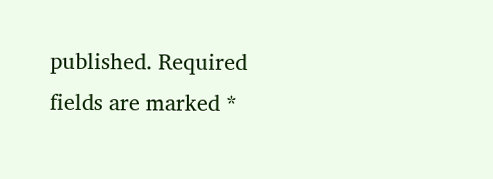published. Required fields are marked *